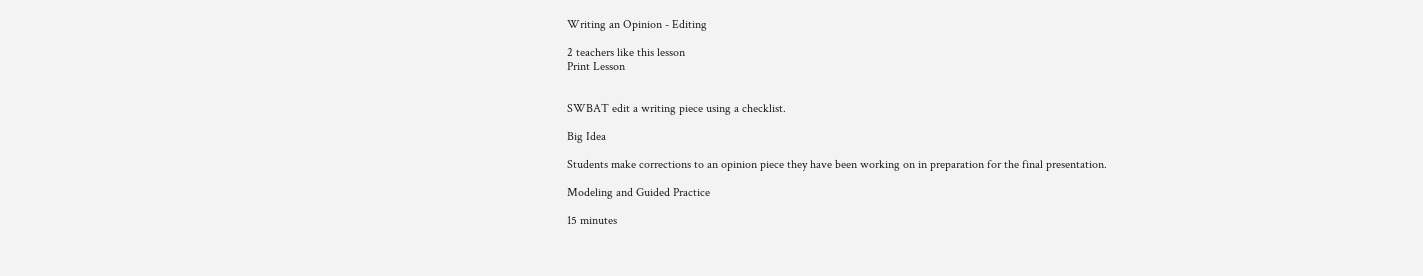Writing an Opinion - Editing

2 teachers like this lesson
Print Lesson


SWBAT edit a writing piece using a checklist.

Big Idea

Students make corrections to an opinion piece they have been working on in preparation for the final presentation.

Modeling and Guided Practice

15 minutes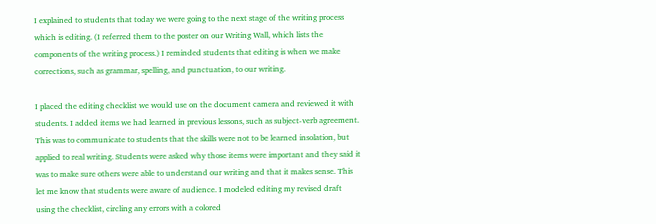I explained to students that today we were going to the next stage of the writing process which is editing. (I referred them to the poster on our Writing Wall, which lists the components of the writing process.) I reminded students that editing is when we make corrections, such as grammar, spelling, and punctuation, to our writing.

I placed the editing checklist we would use on the document camera and reviewed it with students. I added items we had learned in previous lessons, such as subject-verb agreement. This was to communicate to students that the skills were not to be learned insolation, but applied to real writing. Students were asked why those items were important and they said it was to make sure others were able to understand our writing and that it makes sense. This let me know that students were aware of audience. I modeled editing my revised draft using the checklist, circling any errors with a colored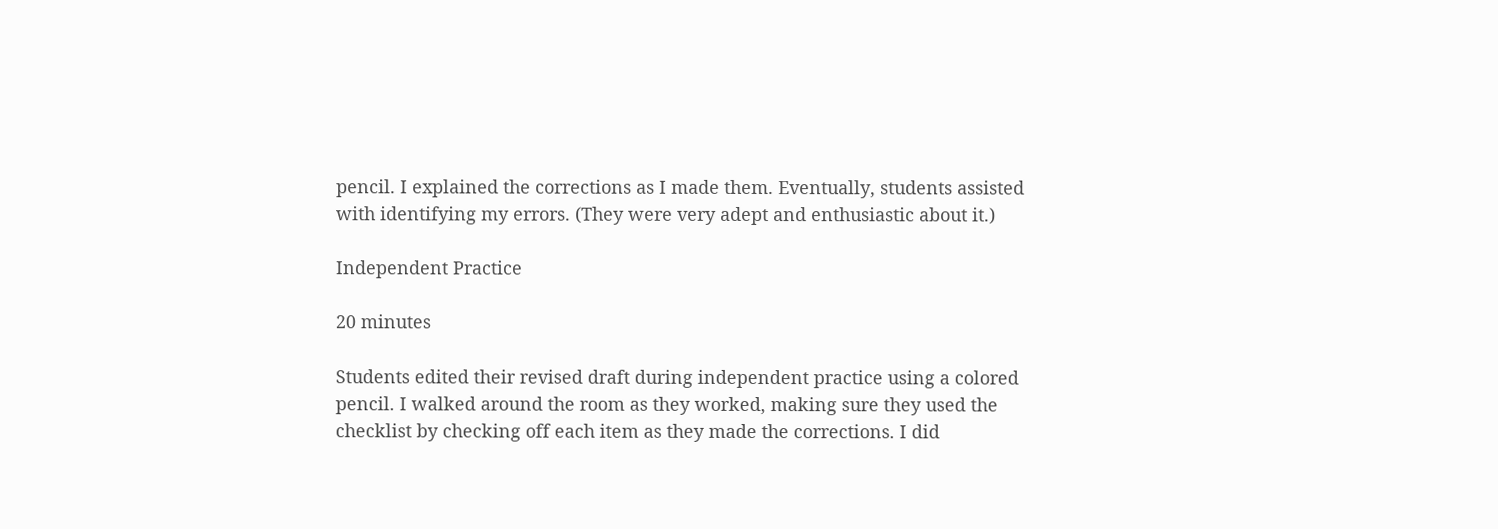pencil. I explained the corrections as I made them. Eventually, students assisted with identifying my errors. (They were very adept and enthusiastic about it.)

Independent Practice

20 minutes

Students edited their revised draft during independent practice using a colored pencil. I walked around the room as they worked, making sure they used the checklist by checking off each item as they made the corrections. I did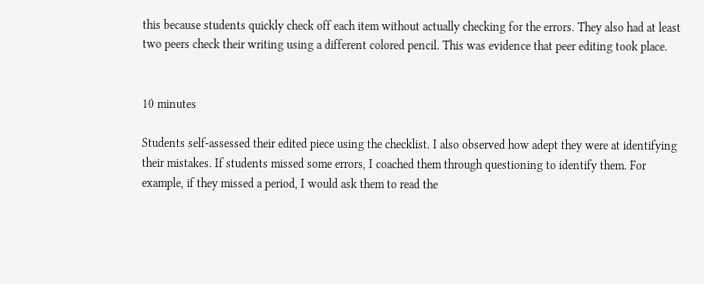this because students quickly check off each item without actually checking for the errors. They also had at least two peers check their writing using a different colored pencil. This was evidence that peer editing took place.


10 minutes

Students self-assessed their edited piece using the checklist. I also observed how adept they were at identifying their mistakes. If students missed some errors, I coached them through questioning to identify them. For example, if they missed a period, I would ask them to read the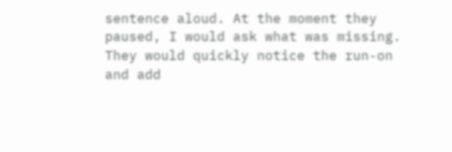sentence aloud. At the moment they paused, I would ask what was missing. They would quickly notice the run-on and add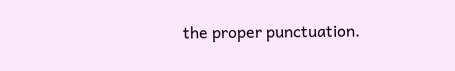the proper punctuation.